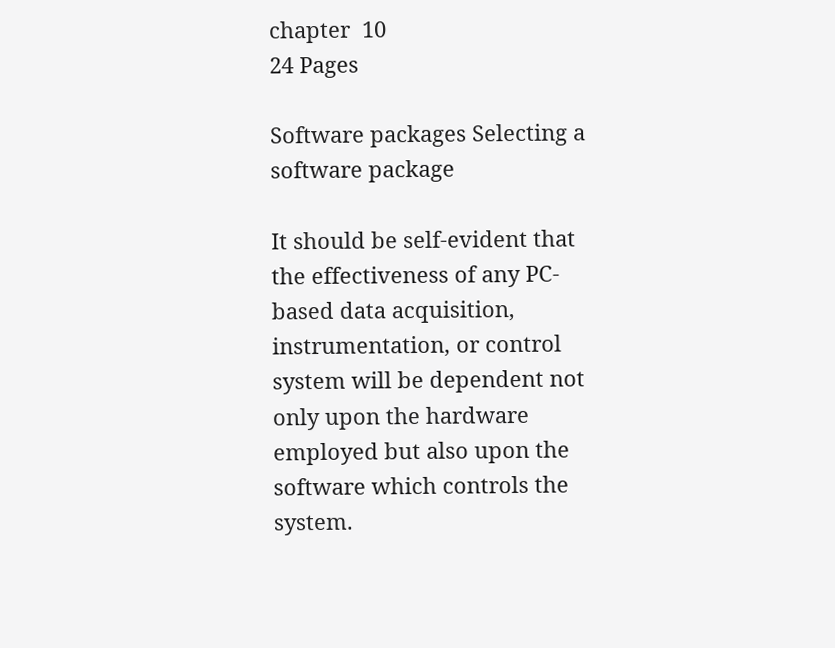chapter  10
24 Pages

Software packages Selecting a software package

It should be self-evident that the effectiveness of any PC-based data acquisition, instrumentation, or control system will be dependent not only upon the hardware employed but also upon the software which controls the system.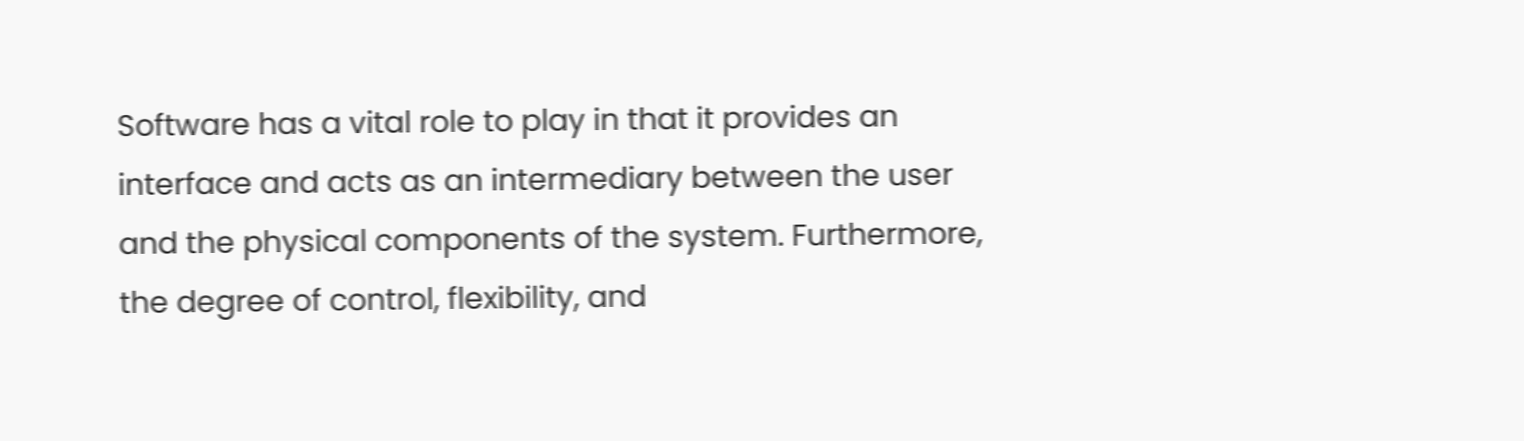Software has a vital role to play in that it provides an interface and acts as an intermediary between the user and the physical components of the system. Furthermore, the degree of control, flexibility, and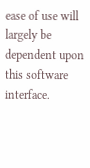ease of use will largely be dependent upon this software interface.